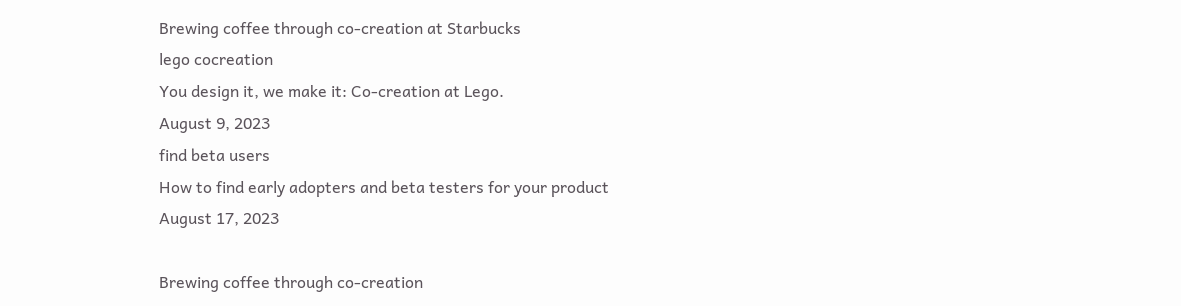Brewing coffee through co-creation at Starbucks
lego cocreation
You design it, we make it: Co-creation at Lego.
August 9, 2023
find beta users
How to find early adopters and beta testers for your product
August 17, 2023

Brewing coffee through co-creation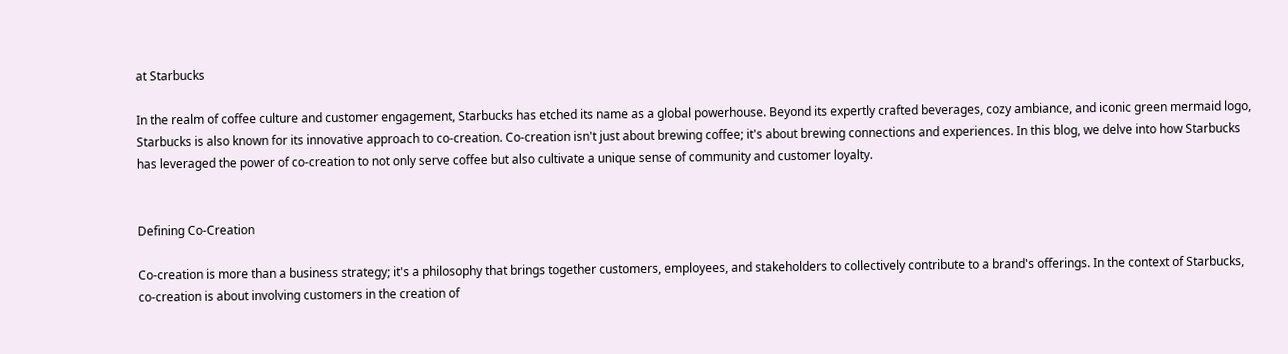at Starbucks

In the realm of coffee culture and customer engagement, Starbucks has etched its name as a global powerhouse. Beyond its expertly crafted beverages, cozy ambiance, and iconic green mermaid logo, Starbucks is also known for its innovative approach to co-creation. Co-creation isn't just about brewing coffee; it's about brewing connections and experiences. In this blog, we delve into how Starbucks has leveraged the power of co-creation to not only serve coffee but also cultivate a unique sense of community and customer loyalty.


Defining Co-Creation

Co-creation is more than a business strategy; it's a philosophy that brings together customers, employees, and stakeholders to collectively contribute to a brand's offerings. In the context of Starbucks, co-creation is about involving customers in the creation of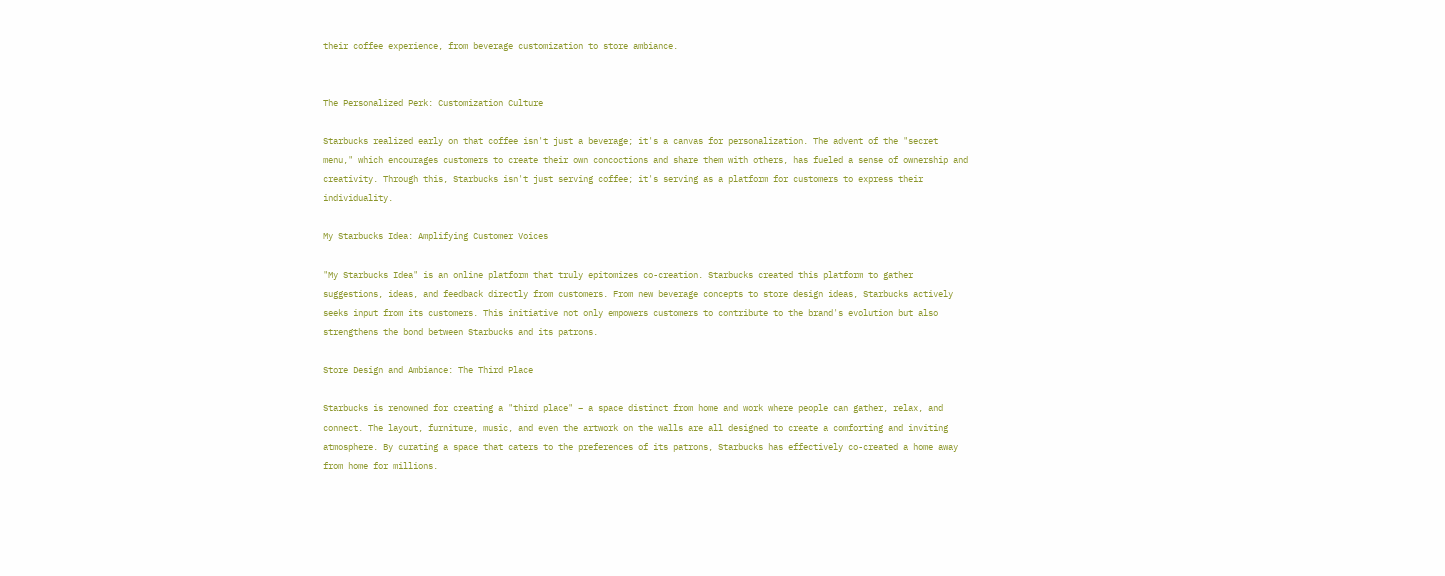their coffee experience, from beverage customization to store ambiance.


The Personalized Perk: Customization Culture

Starbucks realized early on that coffee isn't just a beverage; it's a canvas for personalization. The advent of the "secret menu," which encourages customers to create their own concoctions and share them with others, has fueled a sense of ownership and creativity. Through this, Starbucks isn't just serving coffee; it's serving as a platform for customers to express their individuality.

My Starbucks Idea: Amplifying Customer Voices

"My Starbucks Idea" is an online platform that truly epitomizes co-creation. Starbucks created this platform to gather suggestions, ideas, and feedback directly from customers. From new beverage concepts to store design ideas, Starbucks actively seeks input from its customers. This initiative not only empowers customers to contribute to the brand's evolution but also strengthens the bond between Starbucks and its patrons.

Store Design and Ambiance: The Third Place

Starbucks is renowned for creating a "third place" – a space distinct from home and work where people can gather, relax, and connect. The layout, furniture, music, and even the artwork on the walls are all designed to create a comforting and inviting atmosphere. By curating a space that caters to the preferences of its patrons, Starbucks has effectively co-created a home away from home for millions.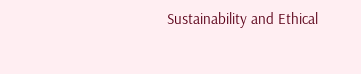Sustainability and Ethical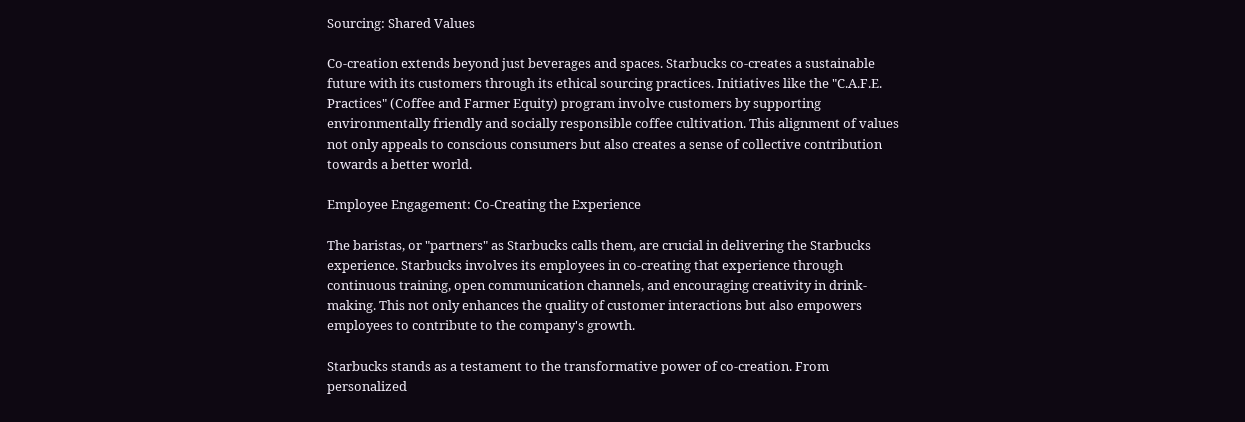Sourcing: Shared Values

Co-creation extends beyond just beverages and spaces. Starbucks co-creates a sustainable future with its customers through its ethical sourcing practices. Initiatives like the "C.A.F.E. Practices" (Coffee and Farmer Equity) program involve customers by supporting environmentally friendly and socially responsible coffee cultivation. This alignment of values not only appeals to conscious consumers but also creates a sense of collective contribution towards a better world.

Employee Engagement: Co-Creating the Experience

The baristas, or "partners" as Starbucks calls them, are crucial in delivering the Starbucks experience. Starbucks involves its employees in co-creating that experience through continuous training, open communication channels, and encouraging creativity in drink-making. This not only enhances the quality of customer interactions but also empowers employees to contribute to the company's growth.

Starbucks stands as a testament to the transformative power of co-creation. From personalized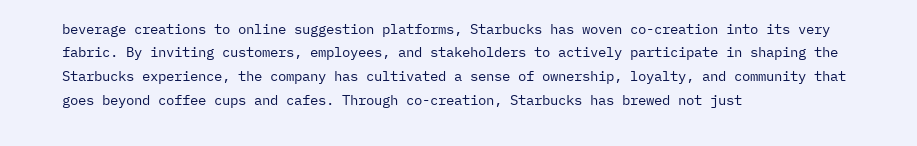beverage creations to online suggestion platforms, Starbucks has woven co-creation into its very fabric. By inviting customers, employees, and stakeholders to actively participate in shaping the Starbucks experience, the company has cultivated a sense of ownership, loyalty, and community that goes beyond coffee cups and cafes. Through co-creation, Starbucks has brewed not just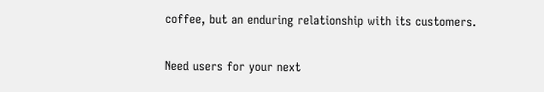coffee, but an enduring relationship with its customers.

Need users for your next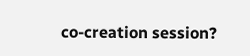co-creation session?